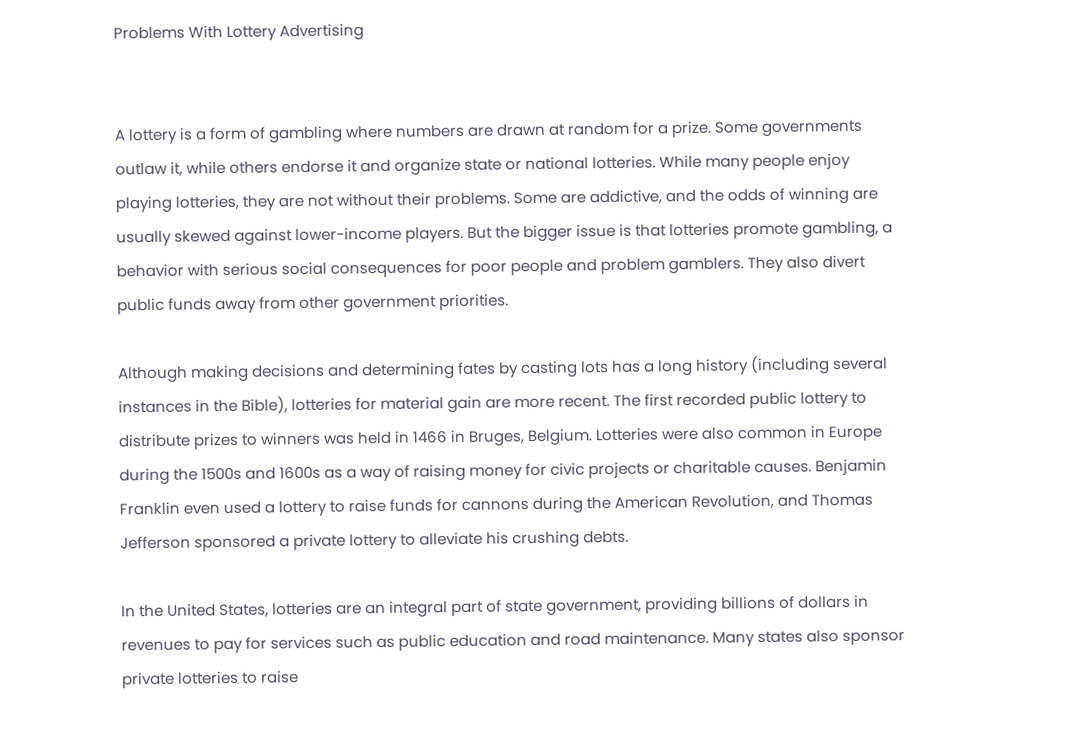Problems With Lottery Advertising


A lottery is a form of gambling where numbers are drawn at random for a prize. Some governments outlaw it, while others endorse it and organize state or national lotteries. While many people enjoy playing lotteries, they are not without their problems. Some are addictive, and the odds of winning are usually skewed against lower-income players. But the bigger issue is that lotteries promote gambling, a behavior with serious social consequences for poor people and problem gamblers. They also divert public funds away from other government priorities.

Although making decisions and determining fates by casting lots has a long history (including several instances in the Bible), lotteries for material gain are more recent. The first recorded public lottery to distribute prizes to winners was held in 1466 in Bruges, Belgium. Lotteries were also common in Europe during the 1500s and 1600s as a way of raising money for civic projects or charitable causes. Benjamin Franklin even used a lottery to raise funds for cannons during the American Revolution, and Thomas Jefferson sponsored a private lottery to alleviate his crushing debts.

In the United States, lotteries are an integral part of state government, providing billions of dollars in revenues to pay for services such as public education and road maintenance. Many states also sponsor private lotteries to raise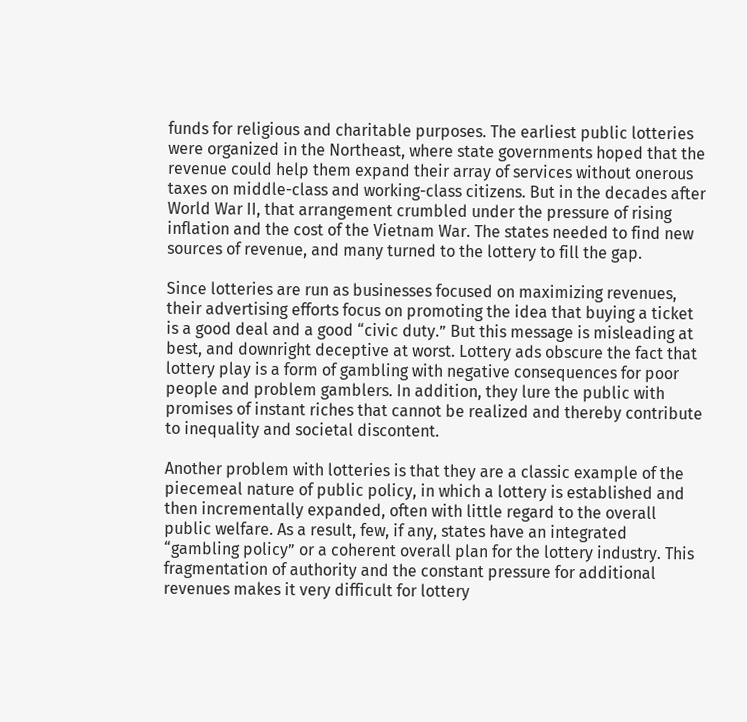funds for religious and charitable purposes. The earliest public lotteries were organized in the Northeast, where state governments hoped that the revenue could help them expand their array of services without onerous taxes on middle-class and working-class citizens. But in the decades after World War II, that arrangement crumbled under the pressure of rising inflation and the cost of the Vietnam War. The states needed to find new sources of revenue, and many turned to the lottery to fill the gap.

Since lotteries are run as businesses focused on maximizing revenues, their advertising efforts focus on promoting the idea that buying a ticket is a good deal and a good “civic duty.” But this message is misleading at best, and downright deceptive at worst. Lottery ads obscure the fact that lottery play is a form of gambling with negative consequences for poor people and problem gamblers. In addition, they lure the public with promises of instant riches that cannot be realized and thereby contribute to inequality and societal discontent.

Another problem with lotteries is that they are a classic example of the piecemeal nature of public policy, in which a lottery is established and then incrementally expanded, often with little regard to the overall public welfare. As a result, few, if any, states have an integrated “gambling policy” or a coherent overall plan for the lottery industry. This fragmentation of authority and the constant pressure for additional revenues makes it very difficult for lottery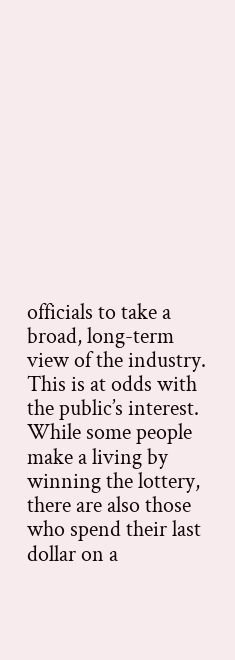officials to take a broad, long-term view of the industry. This is at odds with the public’s interest. While some people make a living by winning the lottery, there are also those who spend their last dollar on a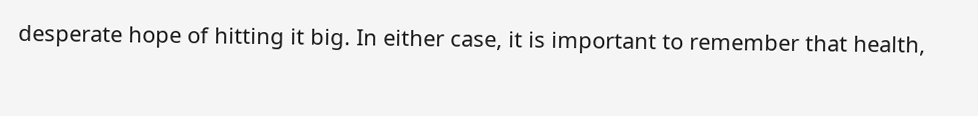desperate hope of hitting it big. In either case, it is important to remember that health,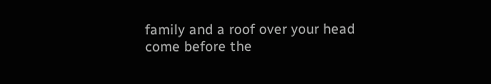family and a roof over your head come before the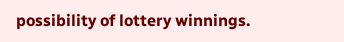possibility of lottery winnings.